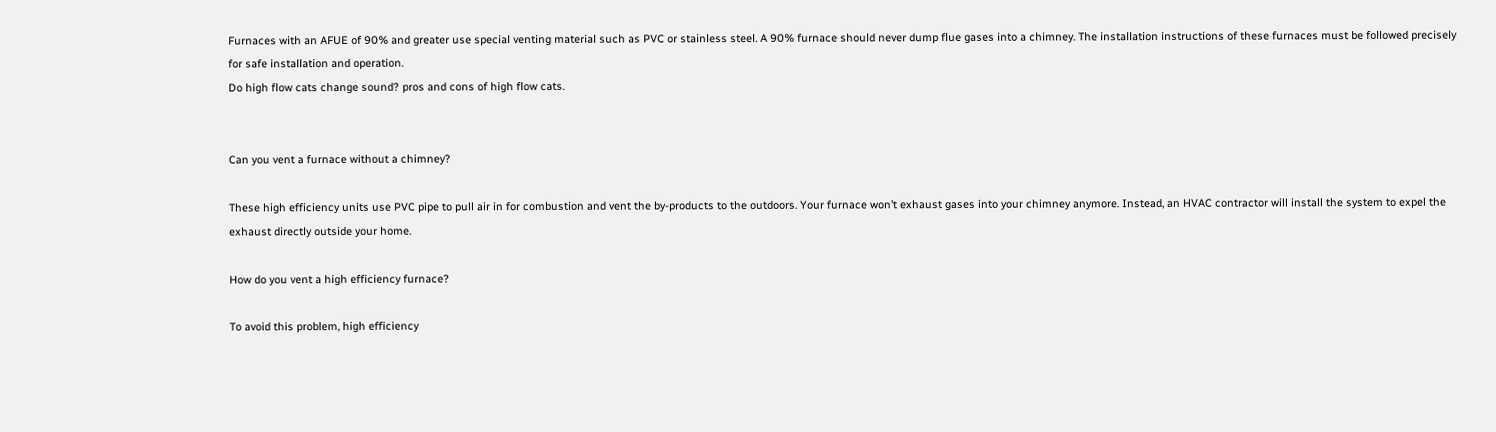Furnaces with an AFUE of 90% and greater use special venting material such as PVC or stainless steel. A 90% furnace should never dump flue gases into a chimney. The installation instructions of these furnaces must be followed precisely for safe installation and operation.
Do high flow cats change sound? pros and cons of high flow cats.


Can you vent a furnace without a chimney?

These high efficiency units use PVC pipe to pull air in for combustion and vent the by-products to the outdoors. Your furnace won’t exhaust gases into your chimney anymore. Instead, an HVAC contractor will install the system to expel the exhaust directly outside your home.

How do you vent a high efficiency furnace?

To avoid this problem, high efficiency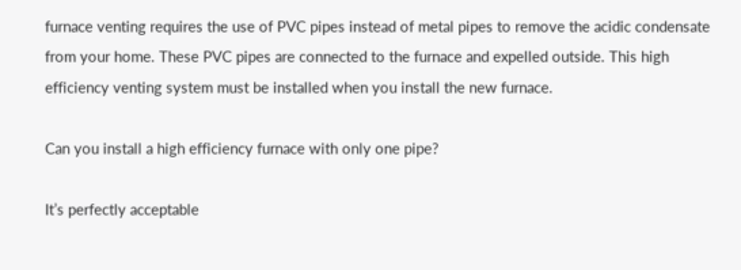furnace venting requires the use of PVC pipes instead of metal pipes to remove the acidic condensate from your home. These PVC pipes are connected to the furnace and expelled outside. This high efficiency venting system must be installed when you install the new furnace.

Can you install a high efficiency furnace with only one pipe?

It’s perfectly acceptable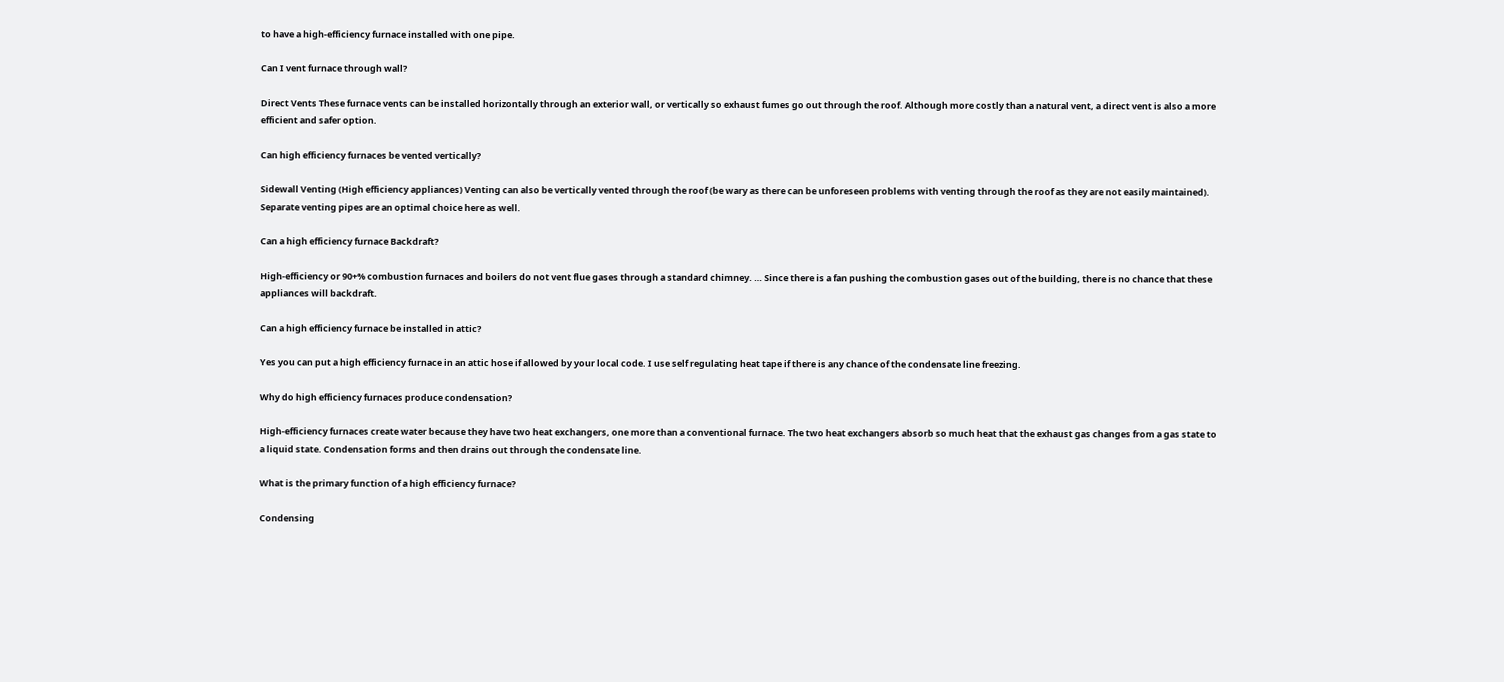to have a high-efficiency furnace installed with one pipe.

Can I vent furnace through wall?

Direct Vents These furnace vents can be installed horizontally through an exterior wall, or vertically so exhaust fumes go out through the roof. Although more costly than a natural vent, a direct vent is also a more efficient and safer option.

Can high efficiency furnaces be vented vertically?

Sidewall Venting (High efficiency appliances) Venting can also be vertically vented through the roof (be wary as there can be unforeseen problems with venting through the roof as they are not easily maintained). Separate venting pipes are an optimal choice here as well.

Can a high efficiency furnace Backdraft?

High-efficiency or 90+% combustion furnaces and boilers do not vent flue gases through a standard chimney. … Since there is a fan pushing the combustion gases out of the building, there is no chance that these appliances will backdraft.

Can a high efficiency furnace be installed in attic?

Yes you can put a high efficiency furnace in an attic hose if allowed by your local code. I use self regulating heat tape if there is any chance of the condensate line freezing.

Why do high efficiency furnaces produce condensation?

High-efficiency furnaces create water because they have two heat exchangers, one more than a conventional furnace. The two heat exchangers absorb so much heat that the exhaust gas changes from a gas state to a liquid state. Condensation forms and then drains out through the condensate line.

What is the primary function of a high efficiency furnace?

Condensing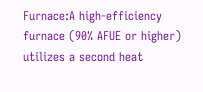Furnace:A high-efficiency furnace (90% AFUE or higher) utilizes a second heat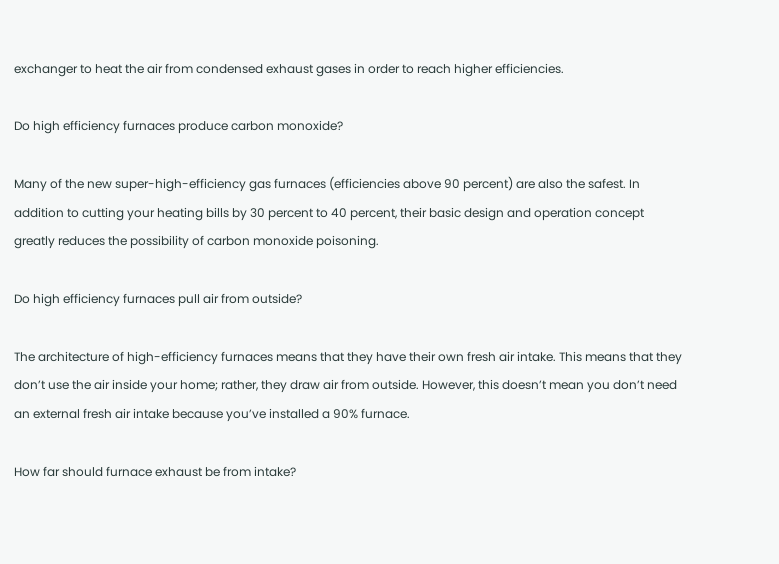exchanger to heat the air from condensed exhaust gases in order to reach higher efficiencies.

Do high efficiency furnaces produce carbon monoxide?

Many of the new super-high-efficiency gas furnaces (efficiencies above 90 percent) are also the safest. In addition to cutting your heating bills by 30 percent to 40 percent, their basic design and operation concept greatly reduces the possibility of carbon monoxide poisoning.

Do high efficiency furnaces pull air from outside?

The architecture of high-efficiency furnaces means that they have their own fresh air intake. This means that they don’t use the air inside your home; rather, they draw air from outside. However, this doesn’t mean you don’t need an external fresh air intake because you’ve installed a 90% furnace.

How far should furnace exhaust be from intake?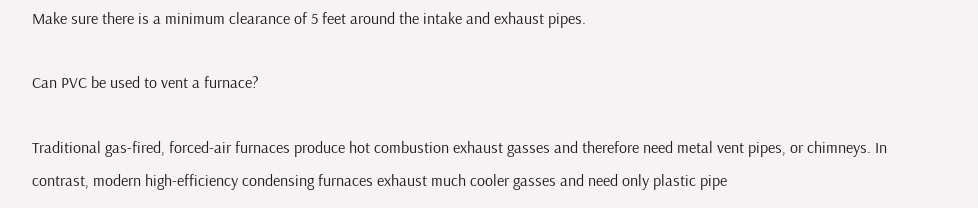Make sure there is a minimum clearance of 5 feet around the intake and exhaust pipes.

Can PVC be used to vent a furnace?

Traditional gas-fired, forced-air furnaces produce hot combustion exhaust gasses and therefore need metal vent pipes, or chimneys. In contrast, modern high-efficiency condensing furnaces exhaust much cooler gasses and need only plastic pipe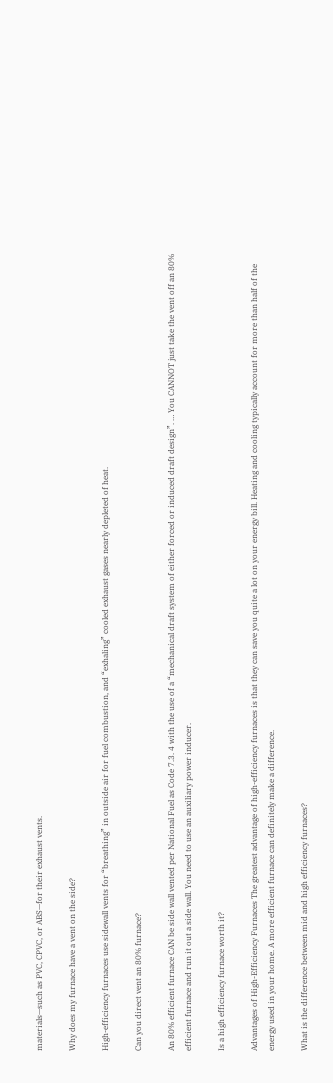materials—such as PVC, CPVC, or ABS—for their exhaust vents.

Why does my furnace have a vent on the side?

High-efficiency furnaces use sidewall vents for “breathing” in outside air for fuel combustion, and “exhaling” cooled exhaust gases nearly depleted of heat.

Can you direct vent an 80% furnace?

An 80% efficient furnace CAN be side wall vented per National Fuel as Code 7.3. 4 with the use of a “mechanical draft system of either forced or induced draft design”. … You CANNOT just take the vent off an 80% efficient furnace and run it out a side wall. You need to use an auxiliary power inducer.

Is a high efficiency furnace worth it?

Advantages of High-Efficiency Furnaces The greatest advantage of high-efficiency furnaces is that they can save you quite a lot on your energy bill. Heating and cooling typically account for more than half of the energy used in your home. A more efficient furnace can definitely make a difference.

What is the difference between mid and high efficiency furnaces?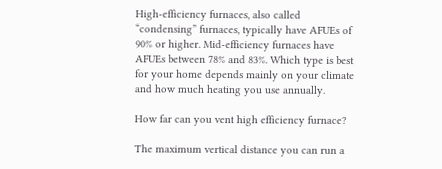High-efficiency furnaces, also called “condensing” furnaces, typically have AFUEs of 90% or higher. Mid-efficiency furnaces have AFUEs between 78% and 83%. Which type is best for your home depends mainly on your climate and how much heating you use annually.

How far can you vent high efficiency furnace?

The maximum vertical distance you can run a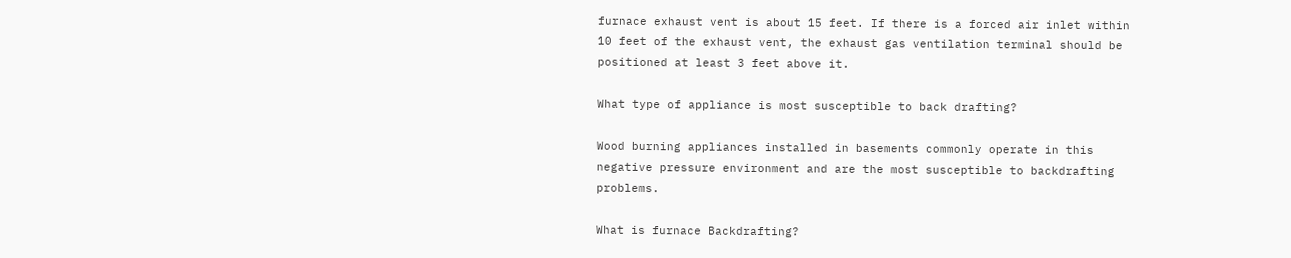furnace exhaust vent is about 15 feet. If there is a forced air inlet within 10 feet of the exhaust vent, the exhaust gas ventilation terminal should be positioned at least 3 feet above it.

What type of appliance is most susceptible to back drafting?

Wood burning appliances installed in basements commonly operate in this negative pressure environment and are the most susceptible to backdrafting problems.

What is furnace Backdrafting?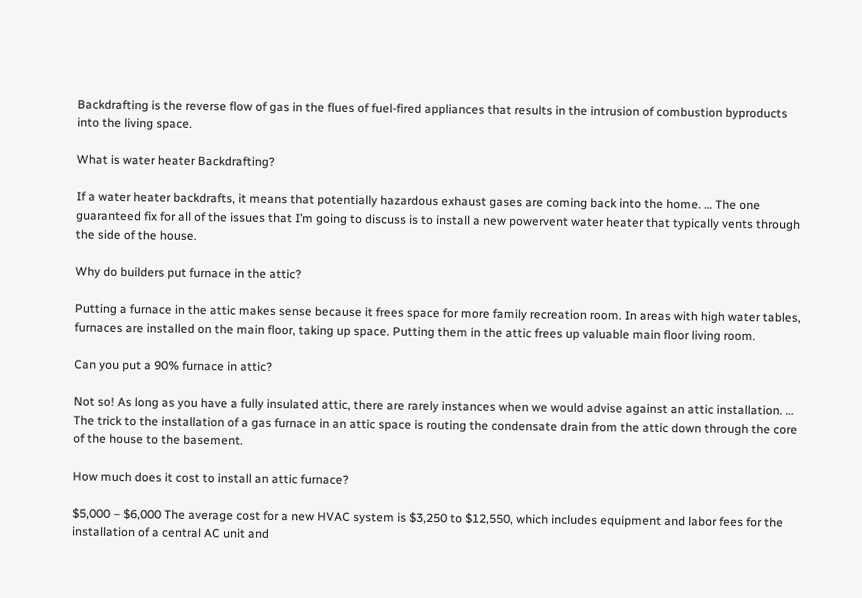Backdrafting is the reverse flow of gas in the flues of fuel-fired appliances that results in the intrusion of combustion byproducts into the living space.

What is water heater Backdrafting?

If a water heater backdrafts, it means that potentially hazardous exhaust gases are coming back into the home. … The one guaranteed fix for all of the issues that I’m going to discuss is to install a new powervent water heater that typically vents through the side of the house.

Why do builders put furnace in the attic?

Putting a furnace in the attic makes sense because it frees space for more family recreation room. In areas with high water tables, furnaces are installed on the main floor, taking up space. Putting them in the attic frees up valuable main floor living room.

Can you put a 90% furnace in attic?

Not so! As long as you have a fully insulated attic, there are rarely instances when we would advise against an attic installation. … The trick to the installation of a gas furnace in an attic space is routing the condensate drain from the attic down through the core of the house to the basement.

How much does it cost to install an attic furnace?

$5,000 – $6,000 The average cost for a new HVAC system is $3,250 to $12,550, which includes equipment and labor fees for the installation of a central AC unit and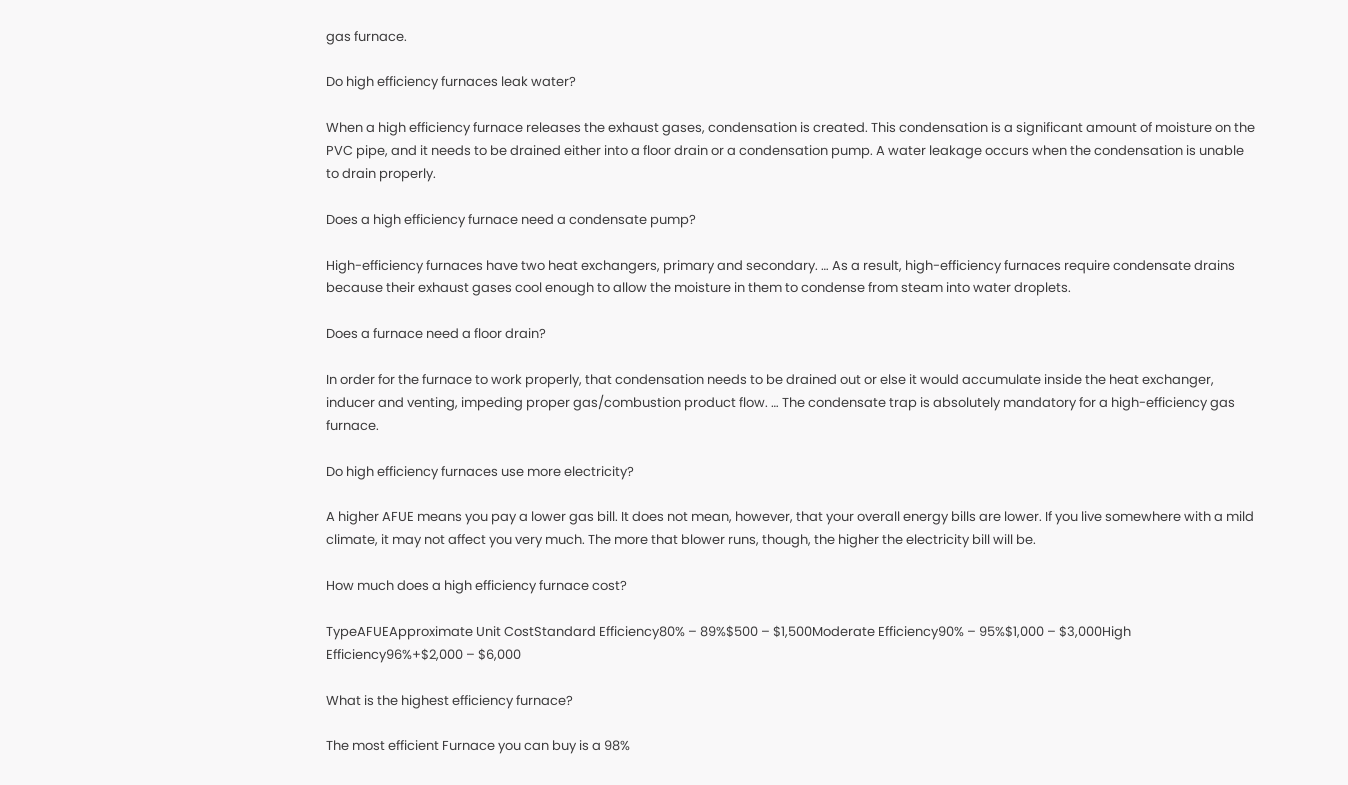gas furnace.

Do high efficiency furnaces leak water?

When a high efficiency furnace releases the exhaust gases, condensation is created. This condensation is a significant amount of moisture on the PVC pipe, and it needs to be drained either into a floor drain or a condensation pump. A water leakage occurs when the condensation is unable to drain properly.

Does a high efficiency furnace need a condensate pump?

High-efficiency furnaces have two heat exchangers, primary and secondary. … As a result, high-efficiency furnaces require condensate drains because their exhaust gases cool enough to allow the moisture in them to condense from steam into water droplets.

Does a furnace need a floor drain?

In order for the furnace to work properly, that condensation needs to be drained out or else it would accumulate inside the heat exchanger, inducer and venting, impeding proper gas/combustion product flow. … The condensate trap is absolutely mandatory for a high-efficiency gas furnace.

Do high efficiency furnaces use more electricity?

A higher AFUE means you pay a lower gas bill. It does not mean, however, that your overall energy bills are lower. If you live somewhere with a mild climate, it may not affect you very much. The more that blower runs, though, the higher the electricity bill will be.

How much does a high efficiency furnace cost?

TypeAFUEApproximate Unit CostStandard Efficiency80% – 89%$500 – $1,500Moderate Efficiency90% – 95%$1,000 – $3,000High Efficiency96%+$2,000 – $6,000

What is the highest efficiency furnace?

The most efficient Furnace you can buy is a 98%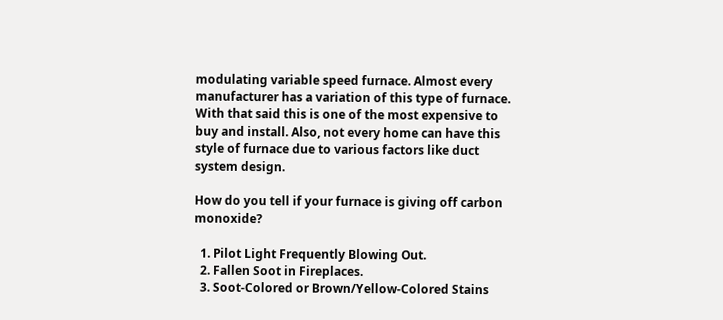modulating variable speed furnace. Almost every manufacturer has a variation of this type of furnace. With that said this is one of the most expensive to buy and install. Also, not every home can have this style of furnace due to various factors like duct system design.

How do you tell if your furnace is giving off carbon monoxide?

  1. Pilot Light Frequently Blowing Out.
  2. Fallen Soot in Fireplaces.
  3. Soot-Colored or Brown/Yellow-Colored Stains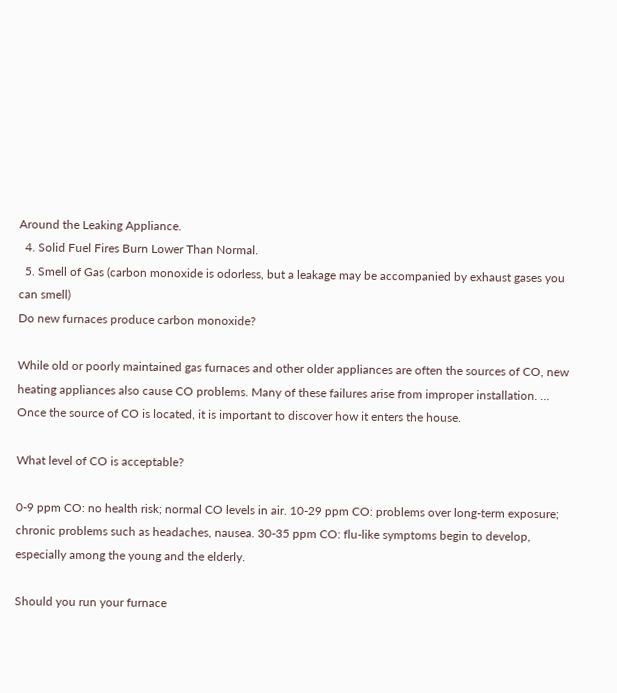Around the Leaking Appliance.
  4. Solid Fuel Fires Burn Lower Than Normal.
  5. Smell of Gas (carbon monoxide is odorless, but a leakage may be accompanied by exhaust gases you can smell)
Do new furnaces produce carbon monoxide?

While old or poorly maintained gas furnaces and other older appliances are often the sources of CO, new heating appliances also cause CO problems. Many of these failures arise from improper installation. … Once the source of CO is located, it is important to discover how it enters the house.

What level of CO is acceptable?

0-9 ppm CO: no health risk; normal CO levels in air. 10-29 ppm CO: problems over long-term exposure; chronic problems such as headaches, nausea. 30-35 ppm CO: flu-like symptoms begin to develop, especially among the young and the elderly.

Should you run your furnace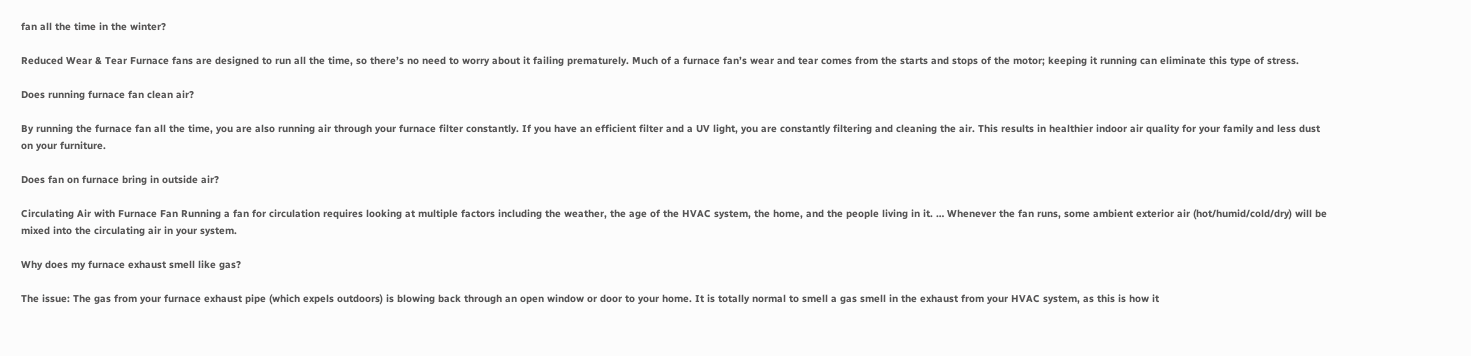fan all the time in the winter?

Reduced Wear & Tear Furnace fans are designed to run all the time, so there’s no need to worry about it failing prematurely. Much of a furnace fan’s wear and tear comes from the starts and stops of the motor; keeping it running can eliminate this type of stress.

Does running furnace fan clean air?

By running the furnace fan all the time, you are also running air through your furnace filter constantly. If you have an efficient filter and a UV light, you are constantly filtering and cleaning the air. This results in healthier indoor air quality for your family and less dust on your furniture.

Does fan on furnace bring in outside air?

Circulating Air with Furnace Fan Running a fan for circulation requires looking at multiple factors including the weather, the age of the HVAC system, the home, and the people living in it. … Whenever the fan runs, some ambient exterior air (hot/humid/cold/dry) will be mixed into the circulating air in your system.

Why does my furnace exhaust smell like gas?

The issue: The gas from your furnace exhaust pipe (which expels outdoors) is blowing back through an open window or door to your home. It is totally normal to smell a gas smell in the exhaust from your HVAC system, as this is how it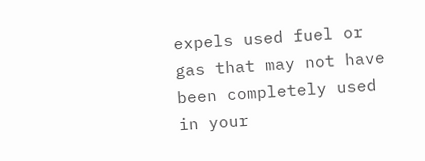expels used fuel or gas that may not have been completely used in your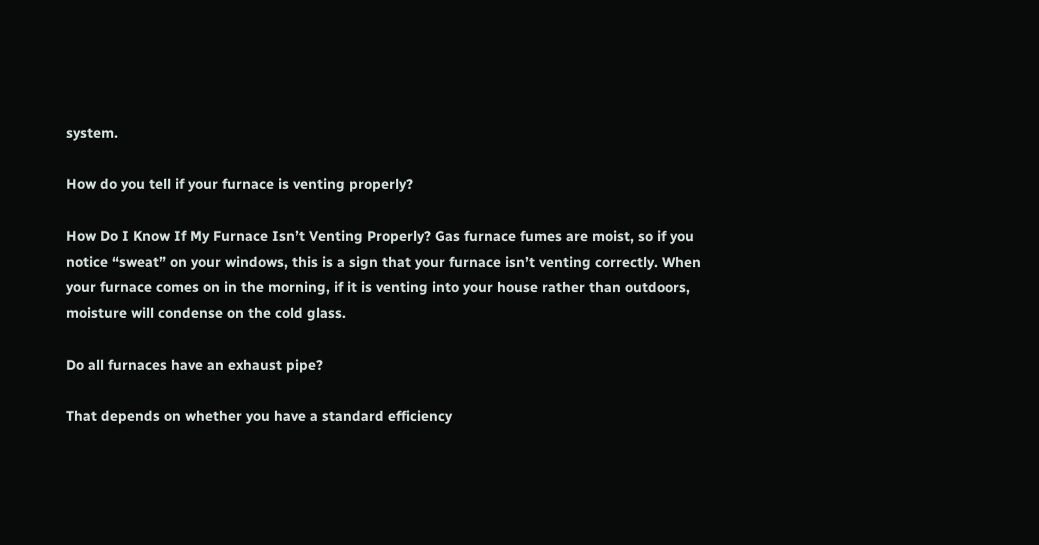system.

How do you tell if your furnace is venting properly?

How Do I Know If My Furnace Isn’t Venting Properly? Gas furnace fumes are moist, so if you notice “sweat” on your windows, this is a sign that your furnace isn’t venting correctly. When your furnace comes on in the morning, if it is venting into your house rather than outdoors, moisture will condense on the cold glass.

Do all furnaces have an exhaust pipe?

That depends on whether you have a standard efficiency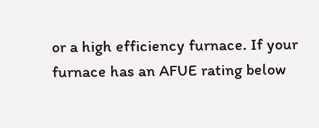or a high efficiency furnace. If your furnace has an AFUE rating below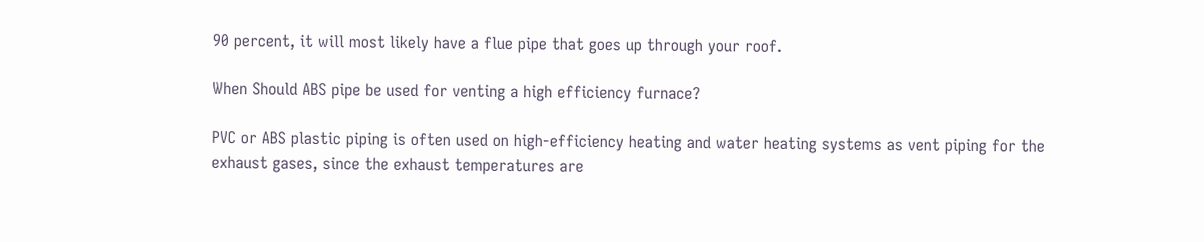90 percent, it will most likely have a flue pipe that goes up through your roof.

When Should ABS pipe be used for venting a high efficiency furnace?

PVC or ABS plastic piping is often used on high-efficiency heating and water heating systems as vent piping for the exhaust gases, since the exhaust temperatures are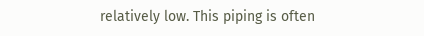relatively low. This piping is often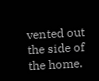vented out the side of the home.